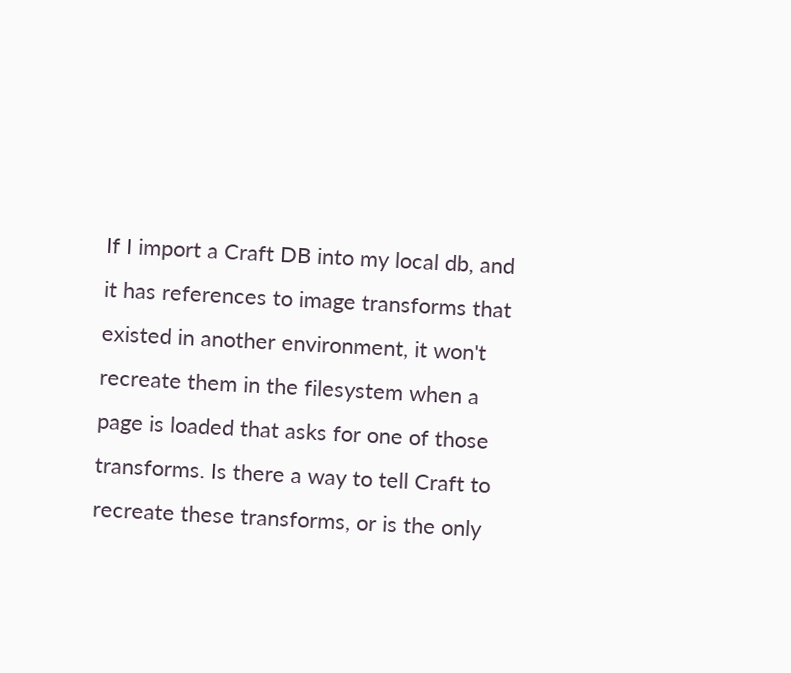If I import a Craft DB into my local db, and it has references to image transforms that existed in another environment, it won't recreate them in the filesystem when a page is loaded that asks for one of those transforms. Is there a way to tell Craft to recreate these transforms, or is the only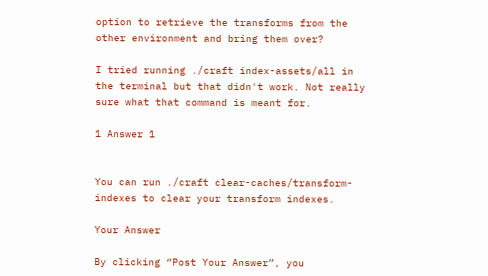option to retrieve the transforms from the other environment and bring them over?

I tried running ./craft index-assets/all in the terminal but that didn't work. Not really sure what that command is meant for.

1 Answer 1


You can run ./craft clear-caches/transform-indexes to clear your transform indexes.

Your Answer

By clicking “Post Your Answer”, you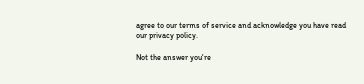agree to our terms of service and acknowledge you have read our privacy policy.

Not the answer you're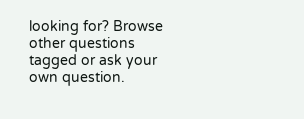looking for? Browse other questions tagged or ask your own question.